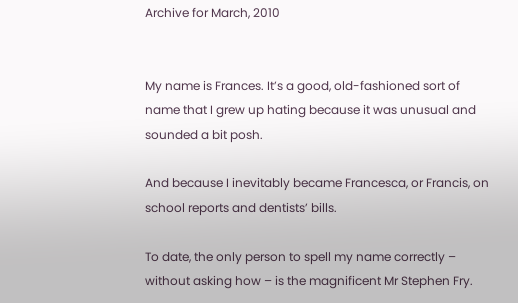Archive for March, 2010


My name is Frances. It’s a good, old-fashioned sort of name that I grew up hating because it was unusual and sounded a bit posh.

And because I inevitably became Francesca, or Francis, on school reports and dentists’ bills.

To date, the only person to spell my name correctly – without asking how – is the magnificent Mr Stephen Fry.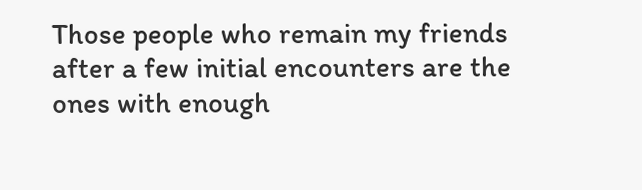Those people who remain my friends after a few initial encounters are the ones with enough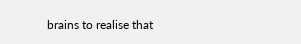brains to realise that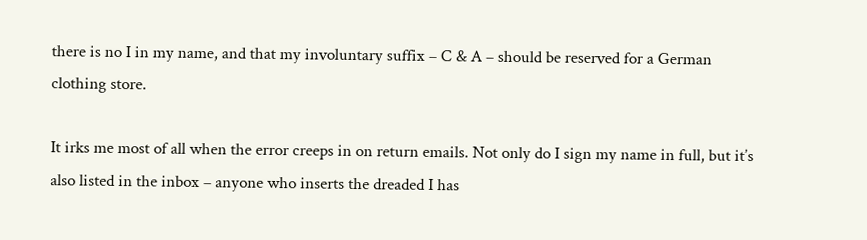there is no I in my name, and that my involuntary suffix – C & A – should be reserved for a German clothing store.

It irks me most of all when the error creeps in on return emails. Not only do I sign my name in full, but it’s also listed in the inbox – anyone who inserts the dreaded I has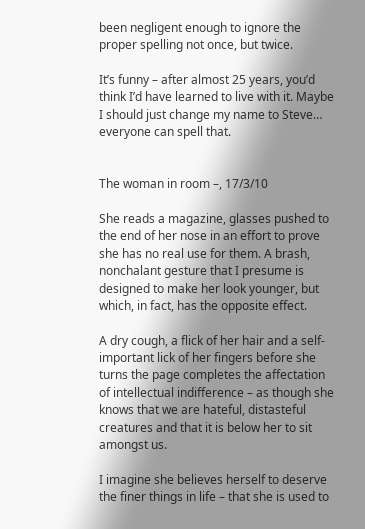been negligent enough to ignore the proper spelling not once, but twice.

It’s funny – after almost 25 years, you’d think I’d have learned to live with it. Maybe I should just change my name to Steve… everyone can spell that.


The woman in room –, 17/3/10

She reads a magazine, glasses pushed to the end of her nose in an effort to prove she has no real use for them. A brash, nonchalant gesture that I presume is designed to make her look younger, but which, in fact, has the opposite effect.

A dry cough, a flick of her hair and a self-important lick of her fingers before she turns the page completes the affectation of intellectual indifference – as though she knows that we are hateful, distasteful creatures and that it is below her to sit amongst us.

I imagine she believes herself to deserve the finer things in life – that she is used to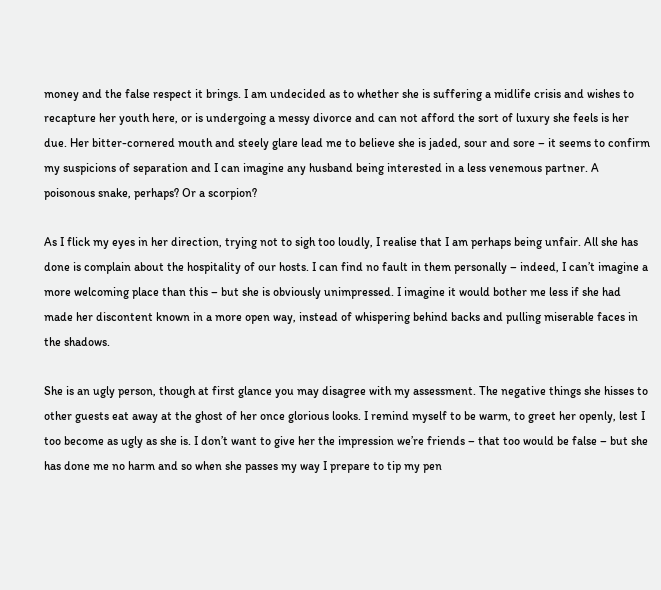money and the false respect it brings. I am undecided as to whether she is suffering a midlife crisis and wishes to recapture her youth here, or is undergoing a messy divorce and can not afford the sort of luxury she feels is her due. Her bitter-cornered mouth and steely glare lead me to believe she is jaded, sour and sore – it seems to confirm my suspicions of separation and I can imagine any husband being interested in a less venemous partner. A poisonous snake, perhaps? Or a scorpion?

As I flick my eyes in her direction, trying not to sigh too loudly, I realise that I am perhaps being unfair. All she has done is complain about the hospitality of our hosts. I can find no fault in them personally – indeed, I can’t imagine a more welcoming place than this – but she is obviously unimpressed. I imagine it would bother me less if she had made her discontent known in a more open way, instead of whispering behind backs and pulling miserable faces in the shadows.

She is an ugly person, though at first glance you may disagree with my assessment. The negative things she hisses to other guests eat away at the ghost of her once glorious looks. I remind myself to be warm, to greet her openly, lest I too become as ugly as she is. I don’t want to give her the impression we’re friends – that too would be false – but she has done me no harm and so when she passes my way I prepare to tip my pen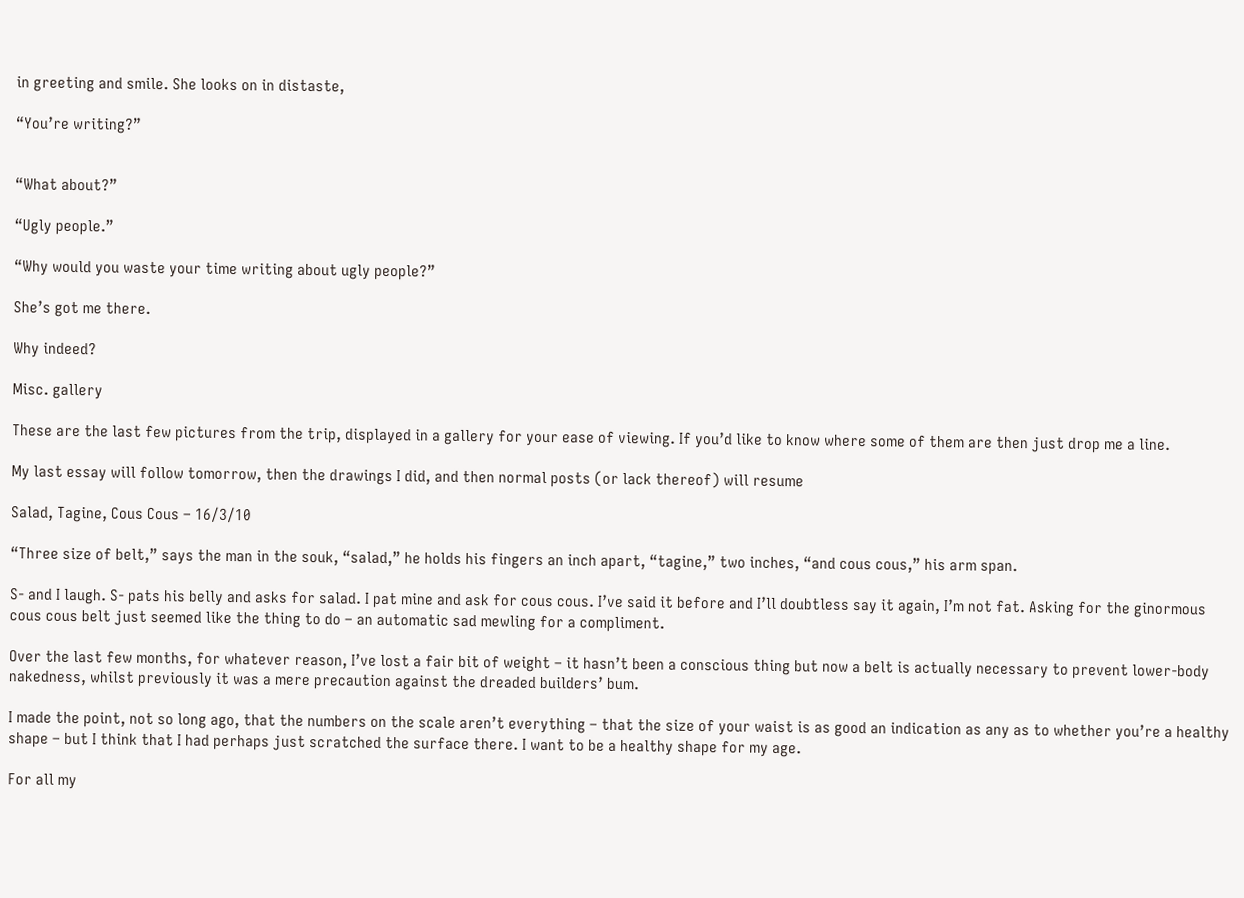in greeting and smile. She looks on in distaste,

“You’re writing?”


“What about?”

“Ugly people.”

“Why would you waste your time writing about ugly people?”

She’s got me there.

Why indeed?

Misc. gallery

These are the last few pictures from the trip, displayed in a gallery for your ease of viewing. If you’d like to know where some of them are then just drop me a line.

My last essay will follow tomorrow, then the drawings I did, and then normal posts (or lack thereof) will resume

Salad, Tagine, Cous Cous – 16/3/10

“Three size of belt,” says the man in the souk, “salad,” he holds his fingers an inch apart, “tagine,” two inches, “and cous cous,” his arm span.

S- and I laugh. S- pats his belly and asks for salad. I pat mine and ask for cous cous. I’ve said it before and I’ll doubtless say it again, I’m not fat. Asking for the ginormous cous cous belt just seemed like the thing to do – an automatic sad mewling for a compliment.

Over the last few months, for whatever reason, I’ve lost a fair bit of weight – it hasn’t been a conscious thing but now a belt is actually necessary to prevent lower-body nakedness, whilst previously it was a mere precaution against the dreaded builders’ bum.

I made the point, not so long ago, that the numbers on the scale aren’t everything – that the size of your waist is as good an indication as any as to whether you’re a healthy shape – but I think that I had perhaps just scratched the surface there. I want to be a healthy shape for my age.

For all my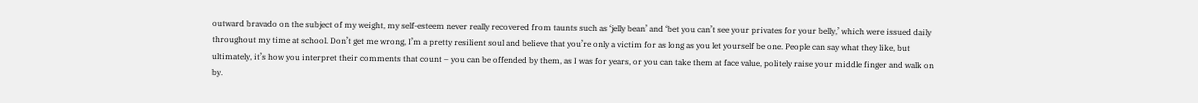outward bravado on the subject of my weight, my self-esteem never really recovered from taunts such as ‘jelly bean’ and ‘bet you can’t see your privates for your belly,’ which were issued daily throughout my time at school. Don’t get me wrong, I’m a pretty resilient soul and believe that you’re only a victim for as long as you let yourself be one. People can say what they like, but ultimately, it’s how you interpret their comments that count – you can be offended by them, as I was for years, or you can take them at face value, politely raise your middle finger and walk on by.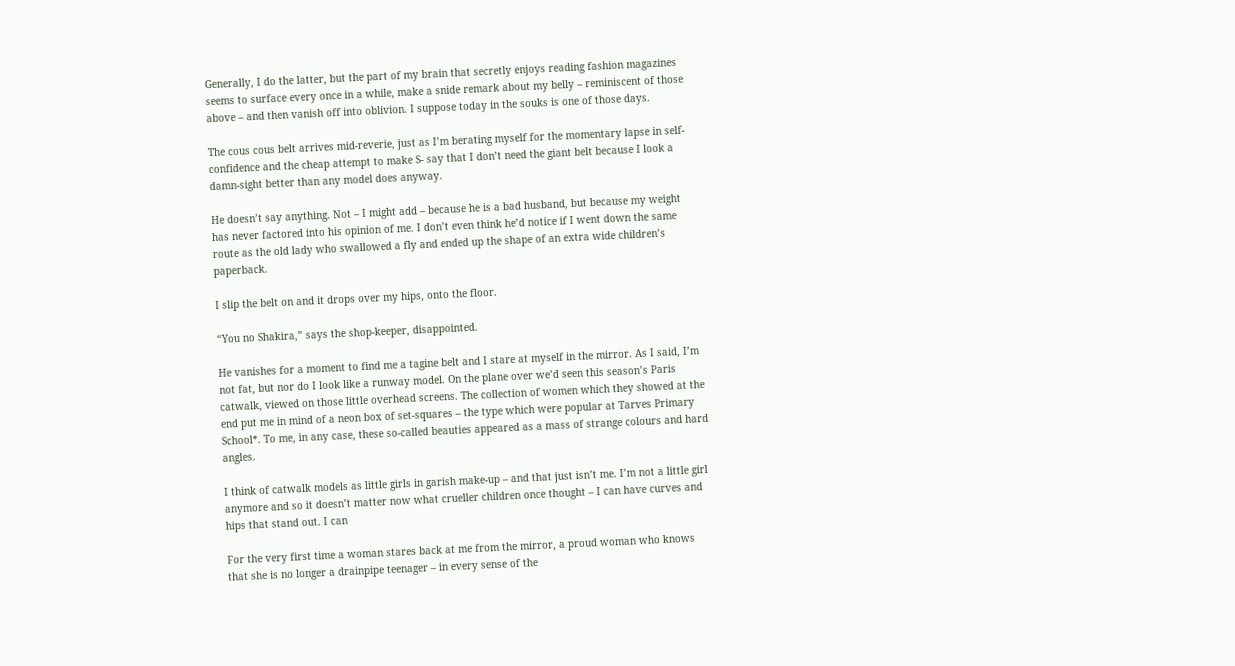Generally, I do the latter, but the part of my brain that secretly enjoys reading fashion magazines seems to surface every once in a while, make a snide remark about my belly – reminiscent of those above – and then vanish off into oblivion. I suppose today in the souks is one of those days.

The cous cous belt arrives mid-reverie, just as I’m berating myself for the momentary lapse in self-confidence and the cheap attempt to make S- say that I don’t need the giant belt because I look a damn-sight better than any model does anyway.

He doesn’t say anything. Not – I might add – because he is a bad husband, but because my weight has never factored into his opinion of me. I don’t even think he’d notice if I went down the same route as the old lady who swallowed a fly and ended up the shape of an extra wide children’s paperback.

I slip the belt on and it drops over my hips, onto the floor.

“You no Shakira,” says the shop-keeper, disappointed.

He vanishes for a moment to find me a tagine belt and I stare at myself in the mirror. As I said, I’m not fat, but nor do I look like a runway model. On the plane over we’d seen this season’s Paris catwalk, viewed on those little overhead screens. The collection of women which they showed at the end put me in mind of a neon box of set-squares – the type which were popular at Tarves Primary School*. To me, in any case, these so-called beauties appeared as a mass of strange colours and hard angles.

I think of catwalk models as little girls in garish make-up – and that just isn’t me. I’m not a little girl anymore and so it doesn’t matter now what crueller children once thought – I can have curves and hips that stand out. I can

For the very first time a woman stares back at me from the mirror, a proud woman who knows that she is no longer a drainpipe teenager – in every sense of the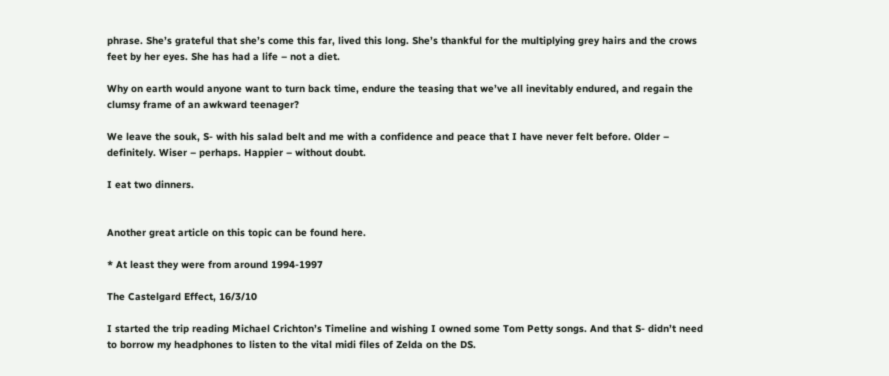phrase. She’s grateful that she’s come this far, lived this long. She’s thankful for the multiplying grey hairs and the crows feet by her eyes. She has had a life – not a diet.

Why on earth would anyone want to turn back time, endure the teasing that we’ve all inevitably endured, and regain the clumsy frame of an awkward teenager?

We leave the souk, S- with his salad belt and me with a confidence and peace that I have never felt before. Older – definitely. Wiser – perhaps. Happier – without doubt.

I eat two dinners.


Another great article on this topic can be found here.

* At least they were from around 1994-1997

The Castelgard Effect, 16/3/10

I started the trip reading Michael Crichton’s Timeline and wishing I owned some Tom Petty songs. And that S- didn’t need to borrow my headphones to listen to the vital midi files of Zelda on the DS.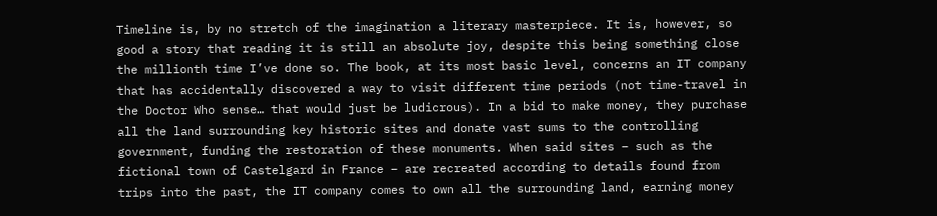Timeline is, by no stretch of the imagination a literary masterpiece. It is, however, so good a story that reading it is still an absolute joy, despite this being something close the millionth time I’ve done so. The book, at its most basic level, concerns an IT company that has accidentally discovered a way to visit different time periods (not time-travel in the Doctor Who sense… that would just be ludicrous). In a bid to make money, they purchase all the land surrounding key historic sites and donate vast sums to the controlling government, funding the restoration of these monuments. When said sites – such as the fictional town of Castelgard in France – are recreated according to details found from trips into the past, the IT company comes to own all the surrounding land, earning money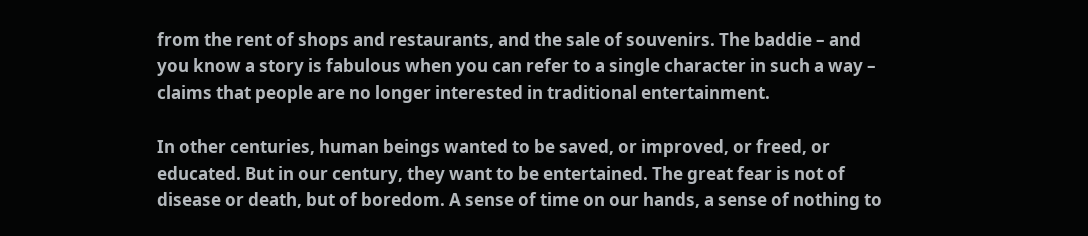from the rent of shops and restaurants, and the sale of souvenirs. The baddie – and you know a story is fabulous when you can refer to a single character in such a way – claims that people are no longer interested in traditional entertainment.

In other centuries, human beings wanted to be saved, or improved, or freed, or educated. But in our century, they want to be entertained. The great fear is not of disease or death, but of boredom. A sense of time on our hands, a sense of nothing to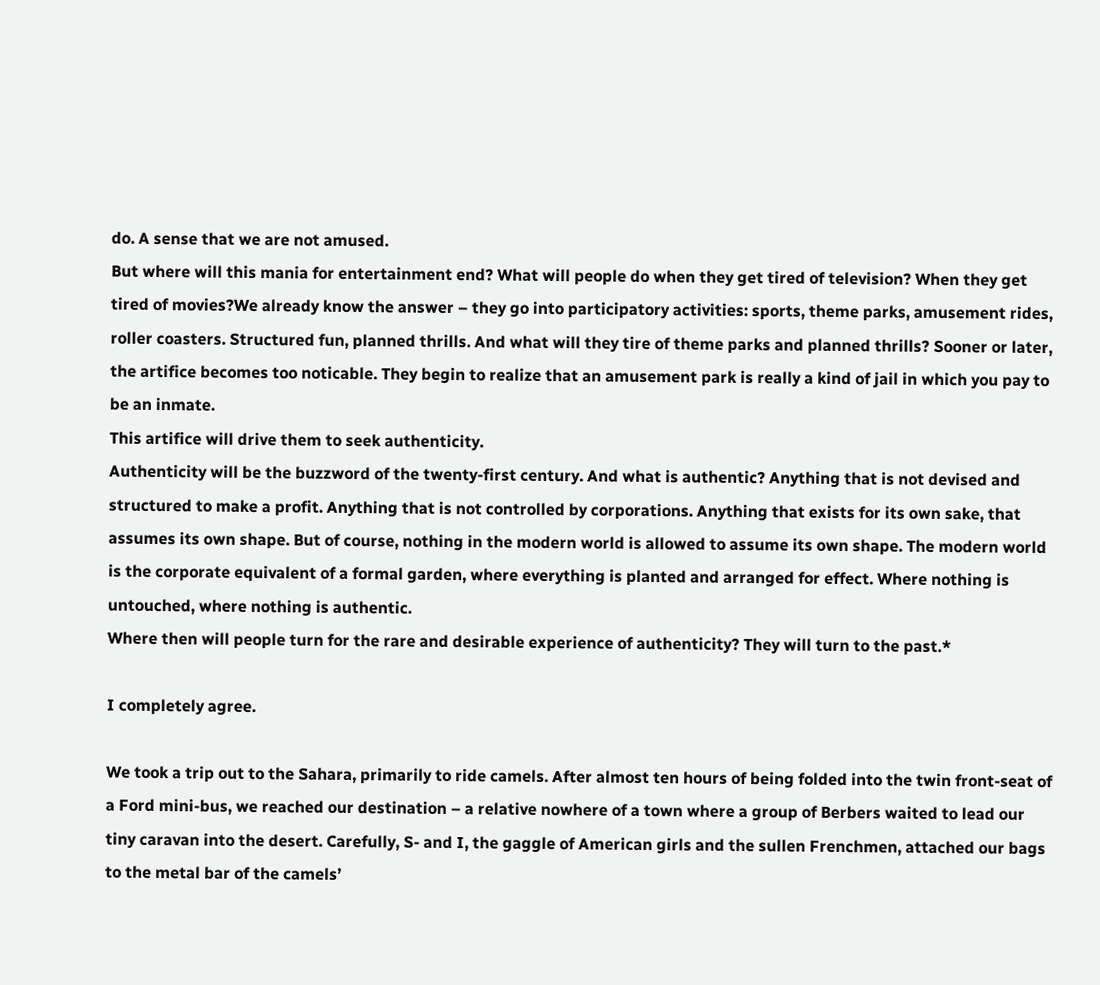do. A sense that we are not amused.
But where will this mania for entertainment end? What will people do when they get tired of television? When they get tired of movies?We already know the answer – they go into participatory activities: sports, theme parks, amusement rides, roller coasters. Structured fun, planned thrills. And what will they tire of theme parks and planned thrills? Sooner or later, the artifice becomes too noticable. They begin to realize that an amusement park is really a kind of jail in which you pay to be an inmate.
This artifice will drive them to seek authenticity.
Authenticity will be the buzzword of the twenty-first century. And what is authentic? Anything that is not devised and structured to make a profit. Anything that is not controlled by corporations. Anything that exists for its own sake, that assumes its own shape. But of course, nothing in the modern world is allowed to assume its own shape. The modern world is the corporate equivalent of a formal garden, where everything is planted and arranged for effect. Where nothing is untouched, where nothing is authentic.
Where then will people turn for the rare and desirable experience of authenticity? They will turn to the past.*

I completely agree.

We took a trip out to the Sahara, primarily to ride camels. After almost ten hours of being folded into the twin front-seat of a Ford mini-bus, we reached our destination – a relative nowhere of a town where a group of Berbers waited to lead our tiny caravan into the desert. Carefully, S- and I, the gaggle of American girls and the sullen Frenchmen, attached our bags to the metal bar of the camels’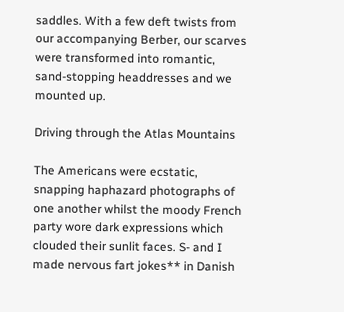saddles. With a few deft twists from our accompanying Berber, our scarves were transformed into romantic, sand-stopping headdresses and we mounted up.

Driving through the Atlas Mountains

The Americans were ecstatic, snapping haphazard photographs of one another whilst the moody French party wore dark expressions which clouded their sunlit faces. S- and I made nervous fart jokes** in Danish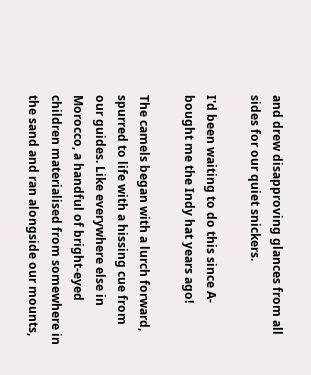and drew disapproving glances from all sides for our quiet snickers.

I'd been waiting to do this since A- bought me the Indy hat years ago!

The camels began with a lurch forward, spurred to life with a hissing cue from our guides. Like everywhere else in Morocco, a handful of bright-eyed children materialised from somewhere in the sand and ran alongside our mounts,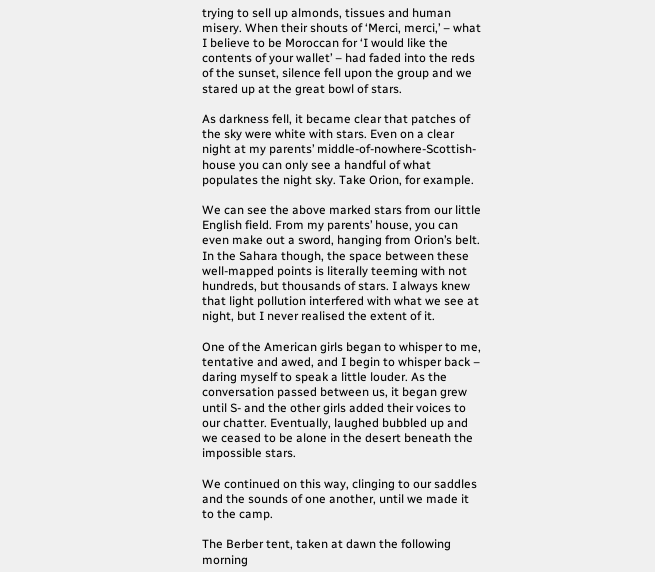trying to sell up almonds, tissues and human misery. When their shouts of ‘Merci, merci,’ – what I believe to be Moroccan for ‘I would like the contents of your wallet’ – had faded into the reds of the sunset, silence fell upon the group and we stared up at the great bowl of stars.

As darkness fell, it became clear that patches of the sky were white with stars. Even on a clear night at my parents’ middle-of-nowhere-Scottish-house you can only see a handful of what populates the night sky. Take Orion, for example.

We can see the above marked stars from our little English field. From my parents’ house, you can even make out a sword, hanging from Orion’s belt. In the Sahara though, the space between these well-mapped points is literally teeming with not hundreds, but thousands of stars. I always knew that light pollution interfered with what we see at night, but I never realised the extent of it.

One of the American girls began to whisper to me, tentative and awed, and I begin to whisper back – daring myself to speak a little louder. As the conversation passed between us, it began grew until S- and the other girls added their voices to our chatter. Eventually, laughed bubbled up and we ceased to be alone in the desert beneath the impossible stars.

We continued on this way, clinging to our saddles and the sounds of one another, until we made it to the camp.

The Berber tent, taken at dawn the following morning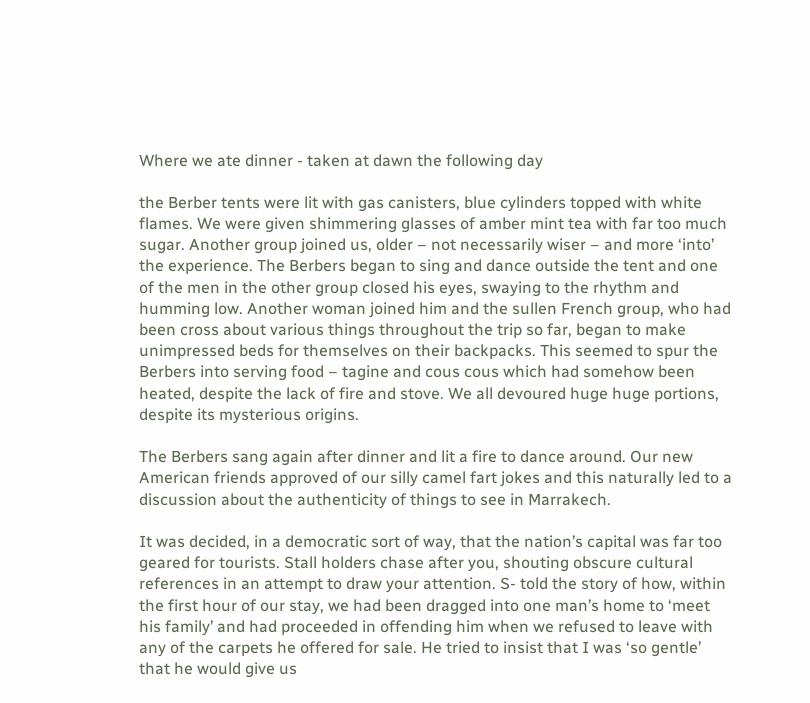Where we ate dinner - taken at dawn the following day

the Berber tents were lit with gas canisters, blue cylinders topped with white flames. We were given shimmering glasses of amber mint tea with far too much sugar. Another group joined us, older – not necessarily wiser – and more ‘into’ the experience. The Berbers began to sing and dance outside the tent and one of the men in the other group closed his eyes, swaying to the rhythm and humming low. Another woman joined him and the sullen French group, who had been cross about various things throughout the trip so far, began to make unimpressed beds for themselves on their backpacks. This seemed to spur the Berbers into serving food – tagine and cous cous which had somehow been heated, despite the lack of fire and stove. We all devoured huge huge portions, despite its mysterious origins.

The Berbers sang again after dinner and lit a fire to dance around. Our new American friends approved of our silly camel fart jokes and this naturally led to a discussion about the authenticity of things to see in Marrakech.

It was decided, in a democratic sort of way, that the nation’s capital was far too geared for tourists. Stall holders chase after you, shouting obscure cultural references in an attempt to draw your attention. S- told the story of how, within the first hour of our stay, we had been dragged into one man’s home to ‘meet his family’ and had proceeded in offending him when we refused to leave with any of the carpets he offered for sale. He tried to insist that I was ‘so gentle’ that he would give us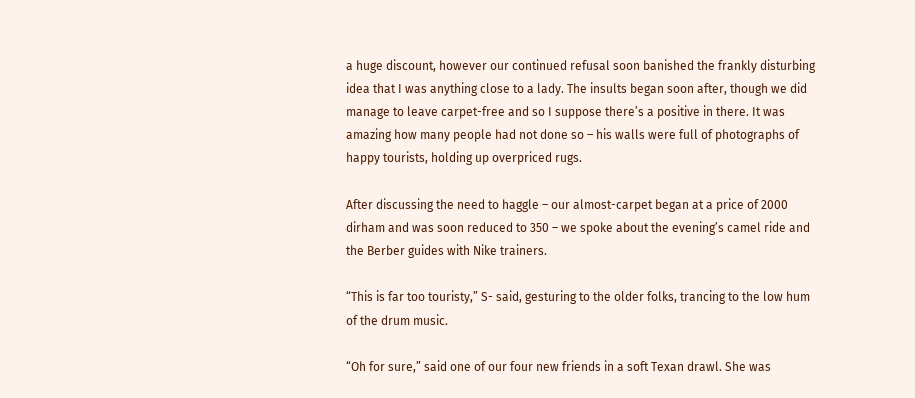a huge discount, however our continued refusal soon banished the frankly disturbing idea that I was anything close to a lady. The insults began soon after, though we did manage to leave carpet-free and so I suppose there’s a positive in there. It was amazing how many people had not done so – his walls were full of photographs of happy tourists, holding up overpriced rugs.

After discussing the need to haggle – our almost-carpet began at a price of 2000 dirham and was soon reduced to 350 – we spoke about the evening’s camel ride and the Berber guides with Nike trainers.

“This is far too touristy,” S- said, gesturing to the older folks, trancing to the low hum of the drum music.

“Oh for sure,” said one of our four new friends in a soft Texan drawl. She was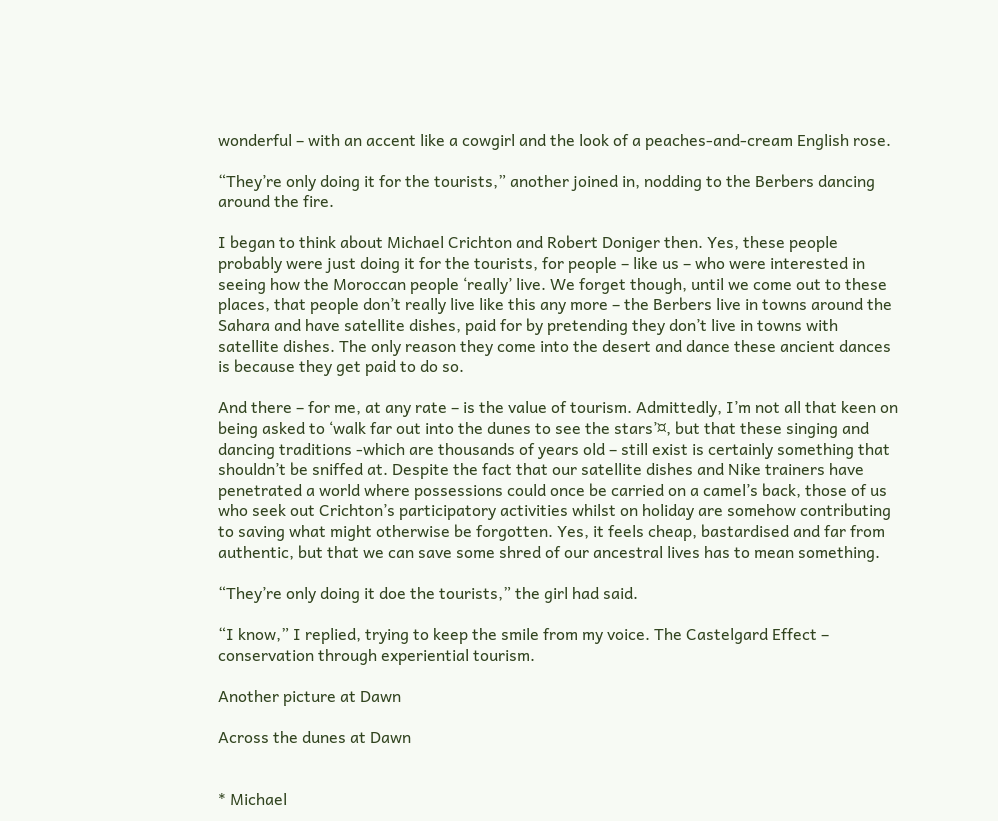wonderful – with an accent like a cowgirl and the look of a peaches-and-cream English rose.

“They’re only doing it for the tourists,” another joined in, nodding to the Berbers dancing around the fire.

I began to think about Michael Crichton and Robert Doniger then. Yes, these people probably were just doing it for the tourists, for people – like us – who were interested in seeing how the Moroccan people ‘really’ live. We forget though, until we come out to these places, that people don’t really live like this any more – the Berbers live in towns around the Sahara and have satellite dishes, paid for by pretending they don’t live in towns with satellite dishes. The only reason they come into the desert and dance these ancient dances is because they get paid to do so.

And there – for me, at any rate – is the value of tourism. Admittedly, I’m not all that keen on being asked to ‘walk far out into the dunes to see the stars’¤, but that these singing and dancing traditions -which are thousands of years old – still exist is certainly something that shouldn’t be sniffed at. Despite the fact that our satellite dishes and Nike trainers have penetrated a world where possessions could once be carried on a camel’s back, those of us who seek out Crichton’s participatory activities whilst on holiday are somehow contributing to saving what might otherwise be forgotten. Yes, it feels cheap, bastardised and far from authentic, but that we can save some shred of our ancestral lives has to mean something.

“They’re only doing it doe the tourists,” the girl had said.

“I know,” I replied, trying to keep the smile from my voice. The Castelgard Effect – conservation through experiential tourism.

Another picture at Dawn

Across the dunes at Dawn


* Michael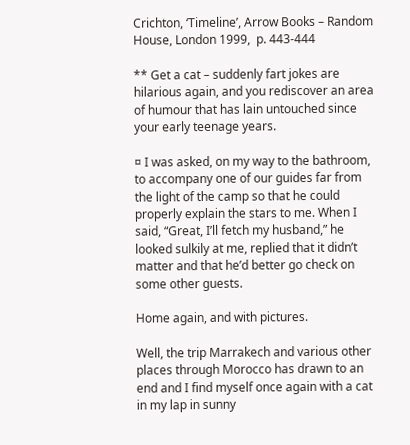Crichton, ‘Timeline’, Arrow Books – Random House, London 1999,  p. 443-444

** Get a cat – suddenly fart jokes are hilarious again, and you rediscover an area of humour that has lain untouched since your early teenage years.

¤ I was asked, on my way to the bathroom, to accompany one of our guides far from the light of the camp so that he could properly explain the stars to me. When I said, “Great, I’ll fetch my husband,” he looked sulkily at me, replied that it didn’t matter and that he’d better go check on some other guests.

Home again, and with pictures.

Well, the trip Marrakech and various other places through Morocco has drawn to an end and I find myself once again with a cat in my lap in sunny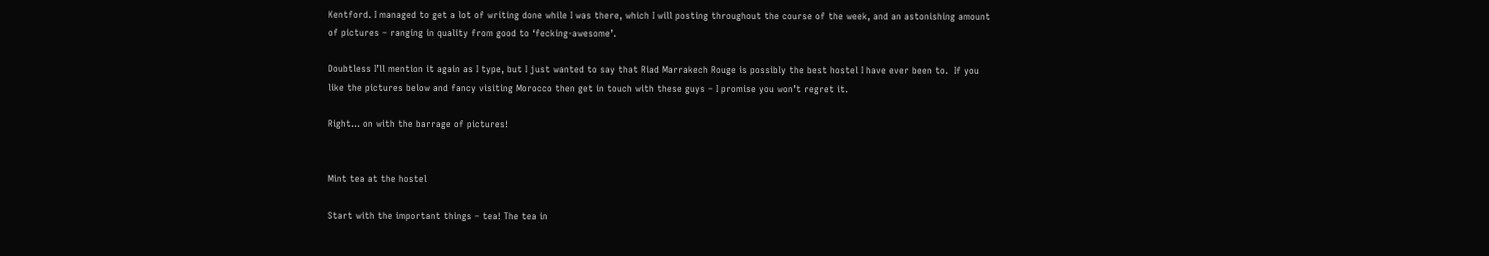Kentford. I managed to get a lot of writing done while I was there, which I will posting throughout the course of the week, and an astonishing amount of pictures – ranging in quality from good to ‘fecking-awesome’.

Doubtless I’ll mention it again as I type, but I just wanted to say that Riad Marrakech Rouge is possibly the best hostel I have ever been to.  If you like the pictures below and fancy visiting Morocco then get in touch with these guys – I promise you won’t regret it.

Right… on with the barrage of pictures!


Mint tea at the hostel

Start with the important things – tea! The tea in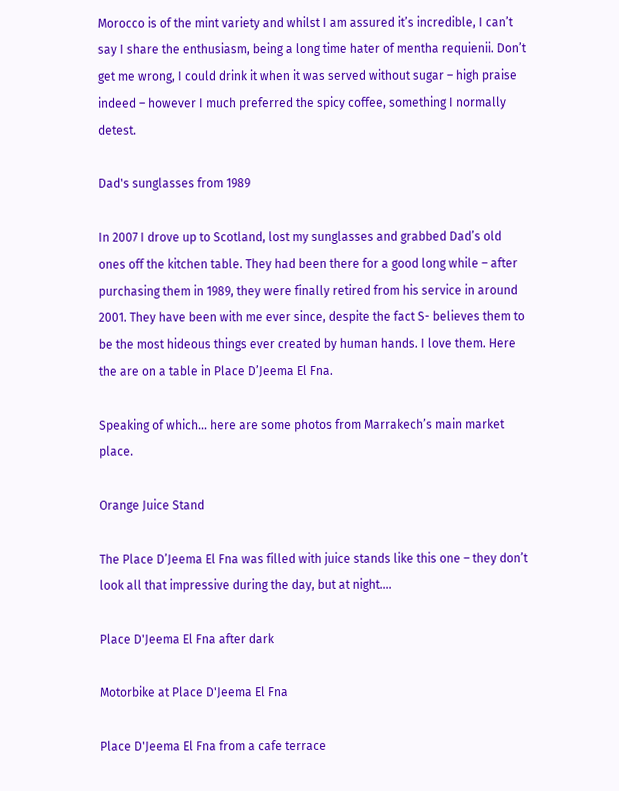Morocco is of the mint variety and whilst I am assured it’s incredible, I can’t say I share the enthusiasm, being a long time hater of mentha requienii. Don’t get me wrong, I could drink it when it was served without sugar – high praise indeed – however I much preferred the spicy coffee, something I normally detest.

Dad's sunglasses from 1989

In 2007 I drove up to Scotland, lost my sunglasses and grabbed Dad’s old ones off the kitchen table. They had been there for a good long while – after purchasing them in 1989, they were finally retired from his service in around 2001. They have been with me ever since, despite the fact S- believes them to be the most hideous things ever created by human hands. I love them. Here the are on a table in Place D’Jeema El Fna.

Speaking of which… here are some photos from Marrakech’s main market place.

Orange Juice Stand

The Place D’Jeema El Fna was filled with juice stands like this one – they don’t look all that impressive during the day, but at night….

Place D'Jeema El Fna after dark

Motorbike at Place D'Jeema El Fna

Place D'Jeema El Fna from a cafe terrace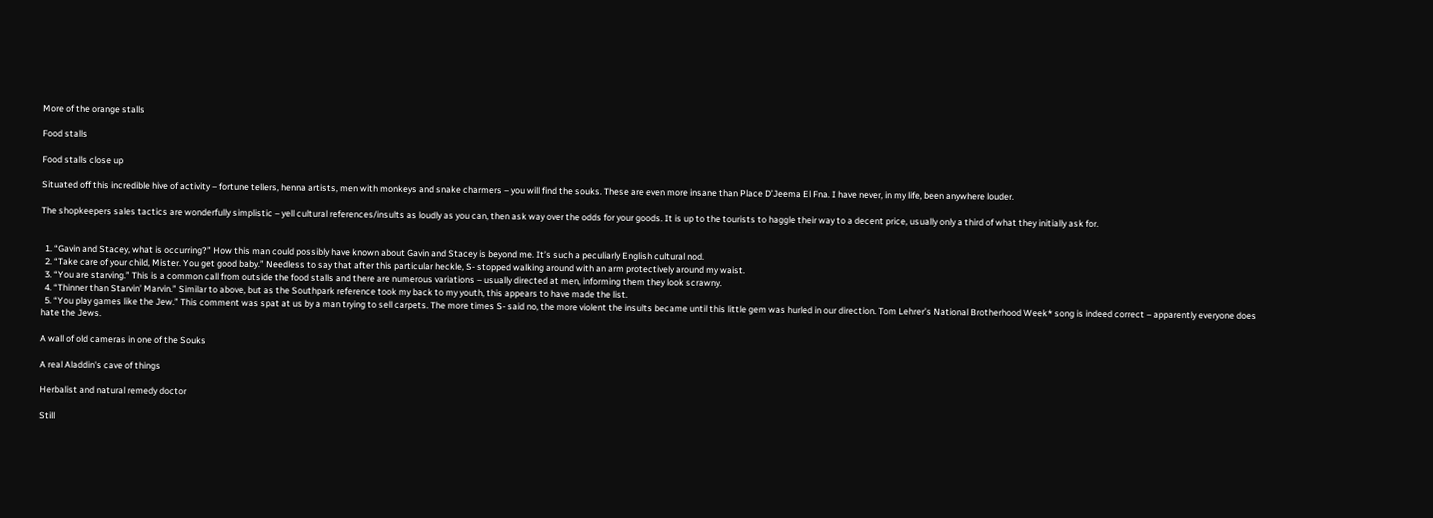More of the orange stalls

Food stalls

Food stalls close up

Situated off this incredible hive of activity – fortune tellers, henna artists, men with monkeys and snake charmers – you will find the souks. These are even more insane than Place D’Jeema El Fna. I have never, in my life, been anywhere louder.

The shopkeepers sales tactics are wonderfully simplistic – yell cultural references/insults as loudly as you can, then ask way over the odds for your goods. It is up to the tourists to haggle their way to a decent price, usually only a third of what they initially ask for.


  1. “Gavin and Stacey, what is occurring?” How this man could possibly have known about Gavin and Stacey is beyond me. It’s such a peculiarly English cultural nod.
  2. “Take care of your child, Mister. You get good baby.” Needless to say that after this particular heckle, S- stopped walking around with an arm protectively around my waist.
  3. “You are starving.” This is a common call from outside the food stalls and there are numerous variations – usually directed at men, informing them they look scrawny.
  4. “Thinner than Starvin’ Marvin.” Similar to above, but as the Southpark reference took my back to my youth, this appears to have made the list.
  5. “You play games like the Jew.” This comment was spat at us by a man trying to sell carpets. The more times S- said no, the more violent the insults became until this little gem was hurled in our direction. Tom Lehrer’s National Brotherhood Week* song is indeed correct – apparently everyone does hate the Jews.

A wall of old cameras in one of the Souks

A real Aladdin's cave of things

Herbalist and natural remedy doctor

Still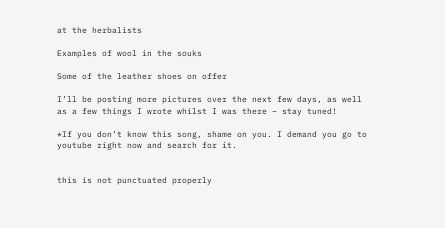at the herbalists

Examples of wool in the souks

Some of the leather shoes on offer

I’ll be posting more pictures over the next few days, as well as a few things I wrote whilst I was there – stay tuned!

*If you don’t know this song, shame on you. I demand you go to youtube right now and search for it.


this is not punctuated properly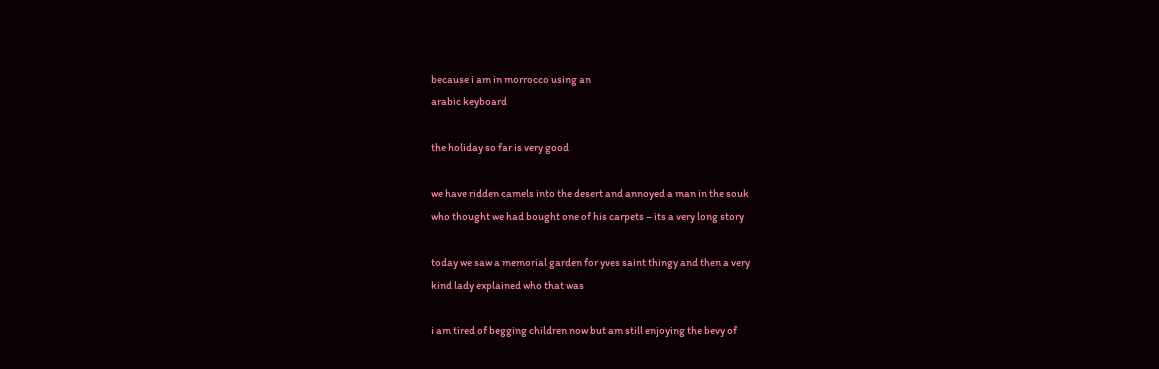because i am in morrocco using an
arabic keyboard

the holiday so far is very good

we have ridden camels into the desert and annoyed a man in the souk
who thought we had bought one of his carpets – its a very long story

today we saw a memorial garden for yves saint thingy and then a very
kind lady explained who that was

i am tired of begging children now but am still enjoying the bevy of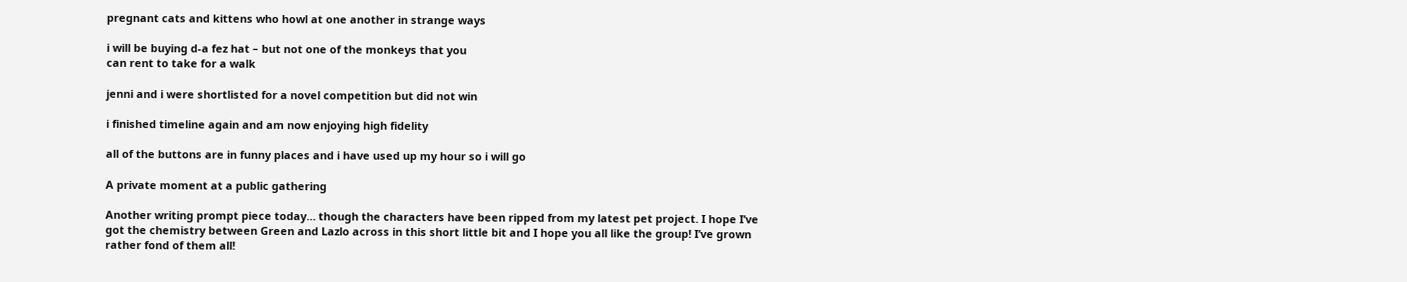pregnant cats and kittens who howl at one another in strange ways

i will be buying d-a fez hat – but not one of the monkeys that you
can rent to take for a walk

jenni and i were shortlisted for a novel competition but did not win

i finished timeline again and am now enjoying high fidelity

all of the buttons are in funny places and i have used up my hour so i will go

A private moment at a public gathering

Another writing prompt piece today… though the characters have been ripped from my latest pet project. I hope I’ve got the chemistry between Green and Lazlo across in this short little bit and I hope you all like the group! I’ve grown rather fond of them all!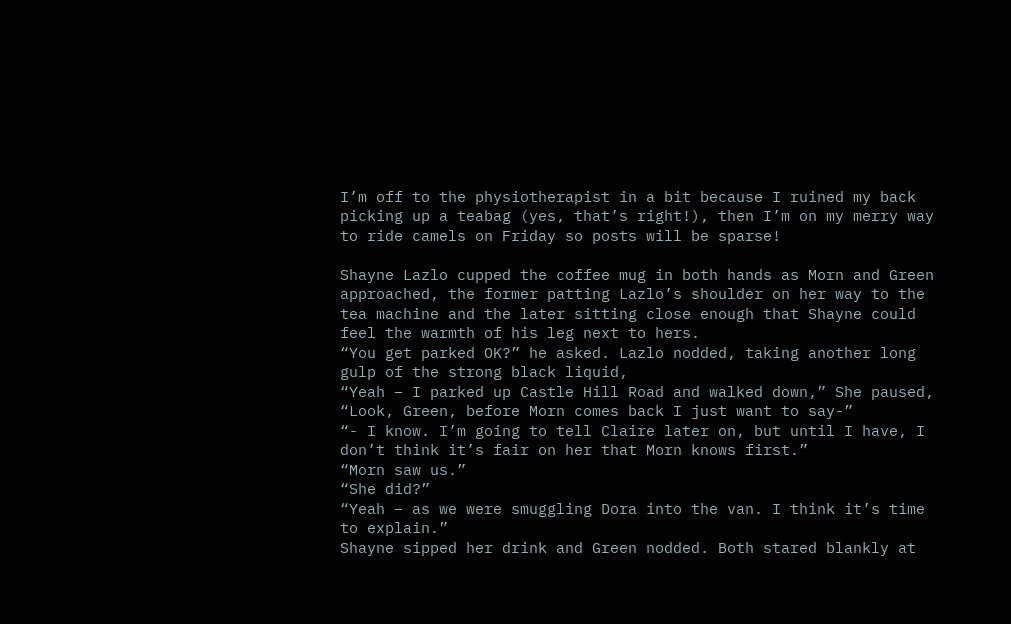I’m off to the physiotherapist in a bit because I ruined my back picking up a teabag (yes, that’s right!), then I’m on my merry way to ride camels on Friday so posts will be sparse!

Shayne Lazlo cupped the coffee mug in both hands as Morn and Green approached, the former patting Lazlo’s shoulder on her way to the tea machine and the later sitting close enough that Shayne could feel the warmth of his leg next to hers.
“You get parked OK?” he asked. Lazlo nodded, taking another long gulp of the strong black liquid,
“Yeah – I parked up Castle Hill Road and walked down,” She paused, “Look, Green, before Morn comes back I just want to say-”
“- I know. I’m going to tell Claire later on, but until I have, I don’t think it’s fair on her that Morn knows first.”
“Morn saw us.”
“She did?”
“Yeah – as we were smuggling Dora into the van. I think it’s time to explain.”
Shayne sipped her drink and Green nodded. Both stared blankly at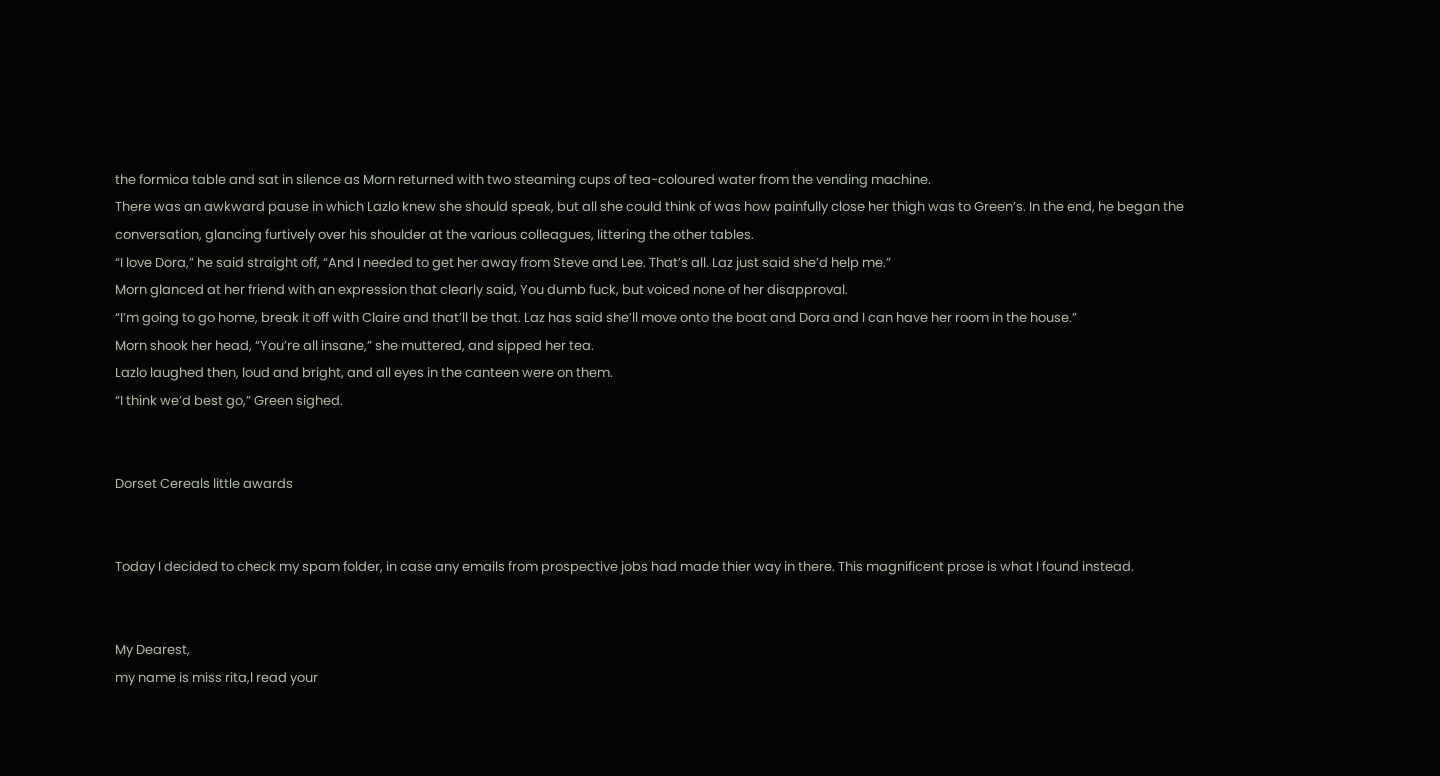the formica table and sat in silence as Morn returned with two steaming cups of tea-coloured water from the vending machine.
There was an awkward pause in which Lazlo knew she should speak, but all she could think of was how painfully close her thigh was to Green’s. In the end, he began the conversation, glancing furtively over his shoulder at the various colleagues, littering the other tables.
“I love Dora,” he said straight off, “And I needed to get her away from Steve and Lee. That’s all. Laz just said she’d help me.”
Morn glanced at her friend with an expression that clearly said, You dumb fuck, but voiced none of her disapproval.
“I’m going to go home, break it off with Claire and that’ll be that. Laz has said she’ll move onto the boat and Dora and I can have her room in the house.”
Morn shook her head, “You’re all insane,” she muttered, and sipped her tea.
Lazlo laughed then, loud and bright, and all eyes in the canteen were on them.
“I think we’d best go,” Green sighed.


Dorset Cereals little awards


Today I decided to check my spam folder, in case any emails from prospective jobs had made thier way in there. This magnificent prose is what I found instead.


My Dearest,
my name is miss rita,l read your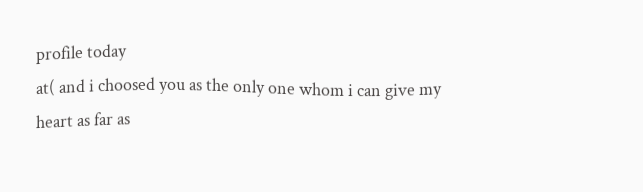profile today
at( and i choosed you as the only one whom i can give my heart as far as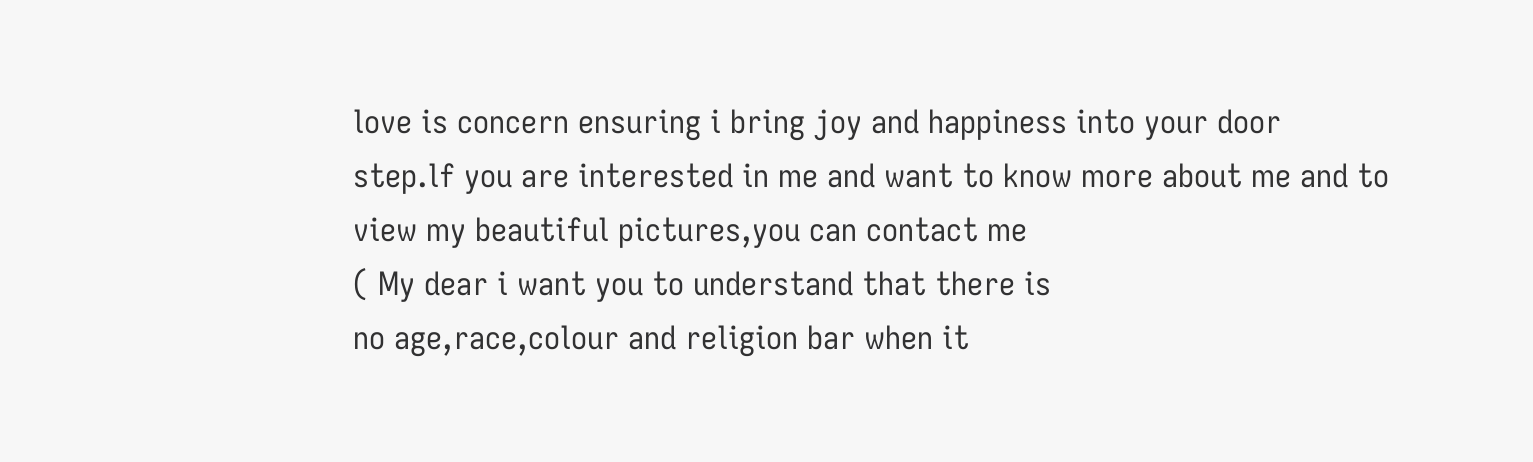love is concern ensuring i bring joy and happiness into your door
step.lf you are interested in me and want to know more about me and to
view my beautiful pictures,you can contact me
( My dear i want you to understand that there is
no age,race,colour and religion bar when it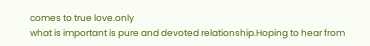comes to true love.only
what is important is pure and devoted relationship.Hoping to hear from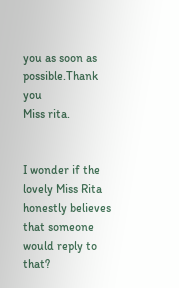you as soon as possible.Thank you
Miss rita.


I wonder if the lovely Miss Rita honestly believes that someone would reply to that?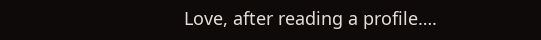Love, after reading a profile….